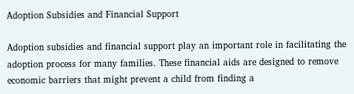Adoption Subsidies and Financial Support

Adoption subsidies and financial support play an important role in facilitating the adoption process for many families. These financial aids are designed to remove economic barriers that might prevent a child from finding a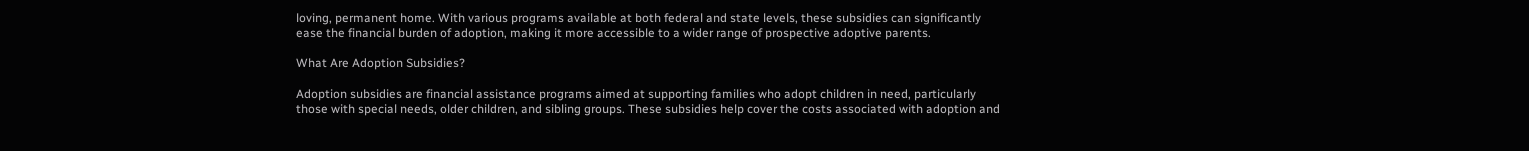loving, permanent home. With various programs available at both federal and state levels, these subsidies can significantly ease the financial burden of adoption, making it more accessible to a wider range of prospective adoptive parents.

What Are Adoption Subsidies?

Adoption subsidies are financial assistance programs aimed at supporting families who adopt children in need, particularly those with special needs, older children, and sibling groups. These subsidies help cover the costs associated with adoption and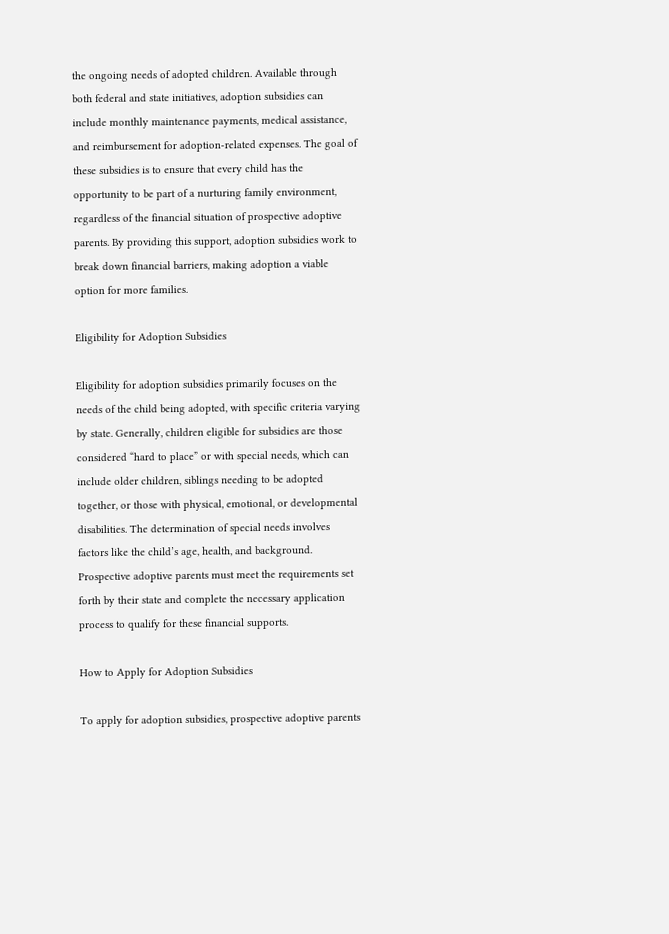the ongoing needs of adopted children. Available through both federal and state initiatives, adoption subsidies can include monthly maintenance payments, medical assistance, and reimbursement for adoption-related expenses. The goal of these subsidies is to ensure that every child has the opportunity to be part of a nurturing family environment, regardless of the financial situation of prospective adoptive parents. By providing this support, adoption subsidies work to break down financial barriers, making adoption a viable option for more families.

Eligibility for Adoption Subsidies

Eligibility for adoption subsidies primarily focuses on the needs of the child being adopted, with specific criteria varying by state. Generally, children eligible for subsidies are those considered “hard to place” or with special needs, which can include older children, siblings needing to be adopted together, or those with physical, emotional, or developmental disabilities. The determination of special needs involves factors like the child’s age, health, and background. Prospective adoptive parents must meet the requirements set forth by their state and complete the necessary application process to qualify for these financial supports.

How to Apply for Adoption Subsidies

To apply for adoption subsidies, prospective adoptive parents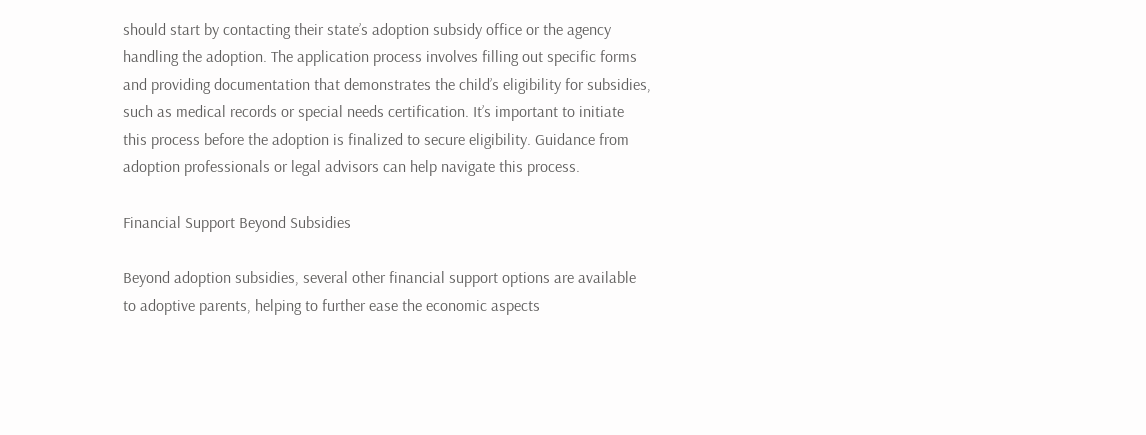should start by contacting their state’s adoption subsidy office or the agency handling the adoption. The application process involves filling out specific forms and providing documentation that demonstrates the child’s eligibility for subsidies, such as medical records or special needs certification. It’s important to initiate this process before the adoption is finalized to secure eligibility. Guidance from adoption professionals or legal advisors can help navigate this process.

Financial Support Beyond Subsidies

Beyond adoption subsidies, several other financial support options are available to adoptive parents, helping to further ease the economic aspects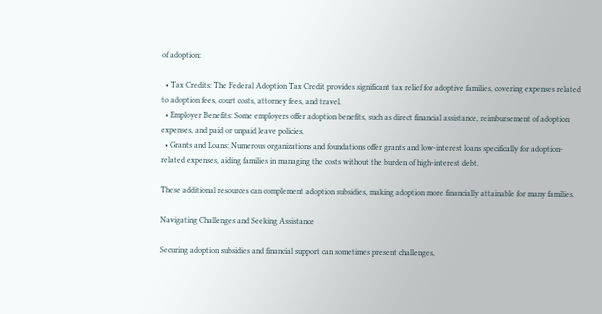of adoption:

  • Tax Credits: The Federal Adoption Tax Credit provides significant tax relief for adoptive families, covering expenses related to adoption fees, court costs, attorney fees, and travel.
  • Employer Benefits: Some employers offer adoption benefits, such as direct financial assistance, reimbursement of adoption expenses, and paid or unpaid leave policies.
  • Grants and Loans: Numerous organizations and foundations offer grants and low-interest loans specifically for adoption-related expenses, aiding families in managing the costs without the burden of high-interest debt.

These additional resources can complement adoption subsidies, making adoption more financially attainable for many families.

Navigating Challenges and Seeking Assistance

Securing adoption subsidies and financial support can sometimes present challenges,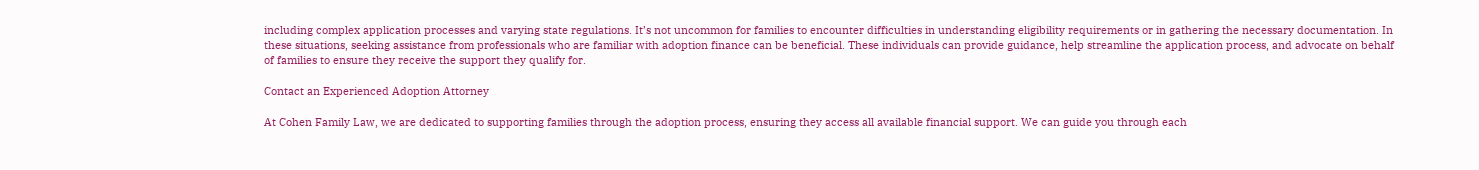including complex application processes and varying state regulations. It’s not uncommon for families to encounter difficulties in understanding eligibility requirements or in gathering the necessary documentation. In these situations, seeking assistance from professionals who are familiar with adoption finance can be beneficial. These individuals can provide guidance, help streamline the application process, and advocate on behalf of families to ensure they receive the support they qualify for.

Contact an Experienced Adoption Attorney

At Cohen Family Law, we are dedicated to supporting families through the adoption process, ensuring they access all available financial support. We can guide you through each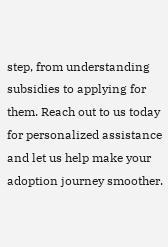step, from understanding subsidies to applying for them. Reach out to us today for personalized assistance and let us help make your adoption journey smoother.